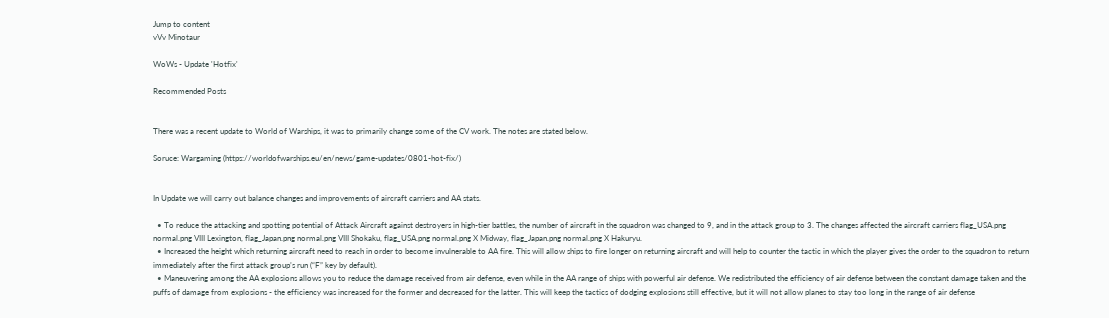Jump to content
vVv Minotaur

WoWs - Update 'Hotfix'

Recommended Posts


There was a recent update to World of Warships, it was to primarily change some of the CV work. The notes are stated below.

Soruce: Wargaming (https://worldofwarships.eu/en/news/game-updates/0801-hot-fix/)


In Update we will carry out balance changes and improvements of aircraft carriers and AA stats.

  • To reduce the attacking and spotting potential of Attack Aircraft against destroyers in high-tier battles, the number of aircraft in the squadron was changed to 9, and in the attack group to 3. The changes affected the aircraft carriers flag_USA.png normal.png VIII Lexington, flag_Japan.png normal.png VIII Shokaku, flag_USA.png normal.png X Midway, flag_Japan.png normal.png X Hakuryu.
  • Increased the height which returning aircraft need to reach in order to become invulnerable to AA fire. This will allow ships to fire longer on returning aircraft and will help to counter the tactic in which the player gives the order to the squadron to return immediately after the first attack group’s run (“F” key by default).
  • Maneuvering among the AA explosions allows you to reduce the damage received from air defense, even while in the AA range of ships with powerful air defense. We redistributed the efficiency of air defense between the constant damage taken and the puffs of damage from explosions - the efficiency was increased for the former and decreased for the latter. This will keep the tactics of dodging explosions still effective, but it will not allow planes to stay too long in the range of air defense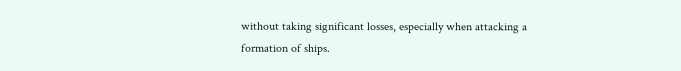without taking significant losses, especially when attacking a formation of ships.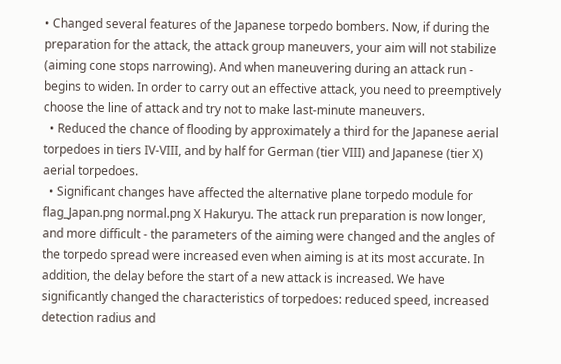• Changed several features of the Japanese torpedo bombers. Now, if during the preparation for the attack, the attack group maneuvers, your aim will not stabilize (aiming cone stops narrowing). And when maneuvering during an attack run - begins to widen. In order to carry out an effective attack, you need to preemptively choose the line of attack and try not to make last-minute maneuvers.
  • Reduced the chance of flooding by approximately a third for the Japanese aerial torpedoes in tiers IV-VIII, and by half for German (tier VIII) and Japanese (tier X) aerial torpedoes.
  • Significant changes have affected the alternative plane torpedo module for flag_Japan.png normal.png X Hakuryu. The attack run preparation is now longer, and more difficult - the parameters of the aiming were changed and the angles of the torpedo spread were increased even when aiming is at its most accurate. In addition, the delay before the start of a new attack is increased. We have significantly changed the characteristics of torpedoes: reduced speed, increased detection radius and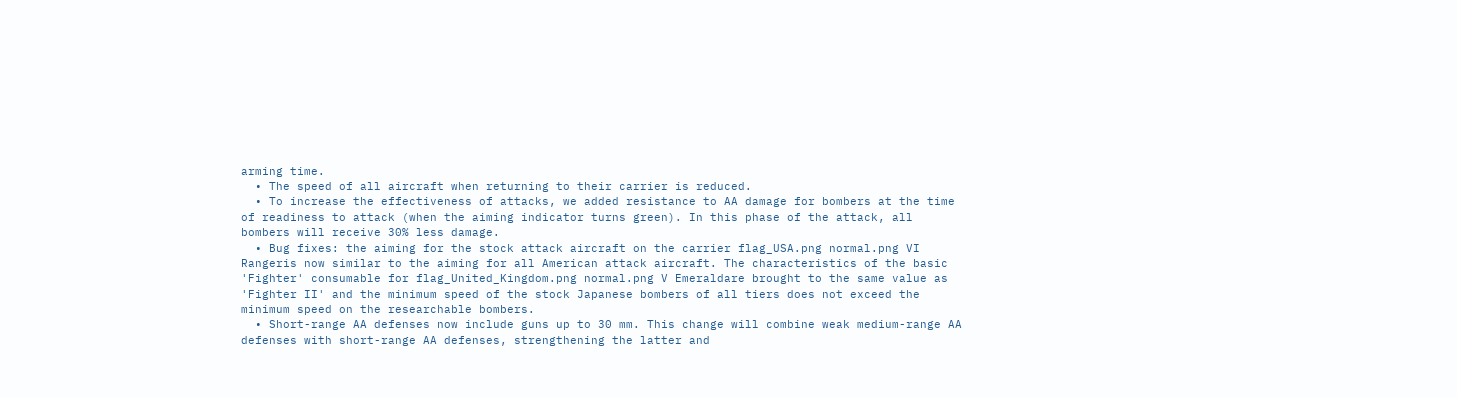arming time.
  • The speed of all aircraft when returning to their carrier is reduced.
  • To increase the effectiveness of attacks, we added resistance to AA damage for bombers at the time of readiness to attack (when the aiming indicator turns green). In this phase of the attack, all bombers will receive 30% less damage.
  • Bug fixes: the aiming for the stock attack aircraft on the carrier flag_USA.png normal.png VI Rangeris now similar to the aiming for all American attack aircraft. The characteristics of the basic 'Fighter' consumable for flag_United_Kingdom.png normal.png V Emeraldare brought to the same value as 'Fighter II' and the minimum speed of the stock Japanese bombers of all tiers does not exceed the minimum speed on the researchable bombers.
  • Short-range AA defenses now include guns up to 30 mm. This change will combine weak medium-range AA defenses with short-range AA defenses, strengthening the latter and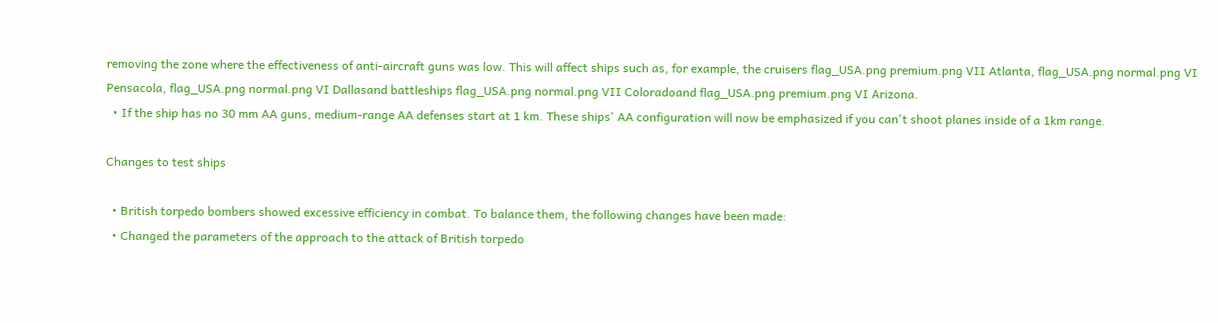removing the zone where the effectiveness of anti-aircraft guns was low. This will affect ships such as, for example, the cruisers flag_USA.png premium.png VII Atlanta, flag_USA.png normal.png VI Pensacola, flag_USA.png normal.png VI Dallasand battleships flag_USA.png normal.png VII Coloradoand flag_USA.png premium.png VI Arizona.
  • If the ship has no 30 mm AA guns, medium-range AA defenses start at 1 km. These ships' AA configuration will now be emphasized if you can't shoot planes inside of a 1km range.

Changes to test ships

  • British torpedo bombers showed excessive efficiency in combat. To balance them, the following changes have been made:
  • Changed the parameters of the approach to the attack of British torpedo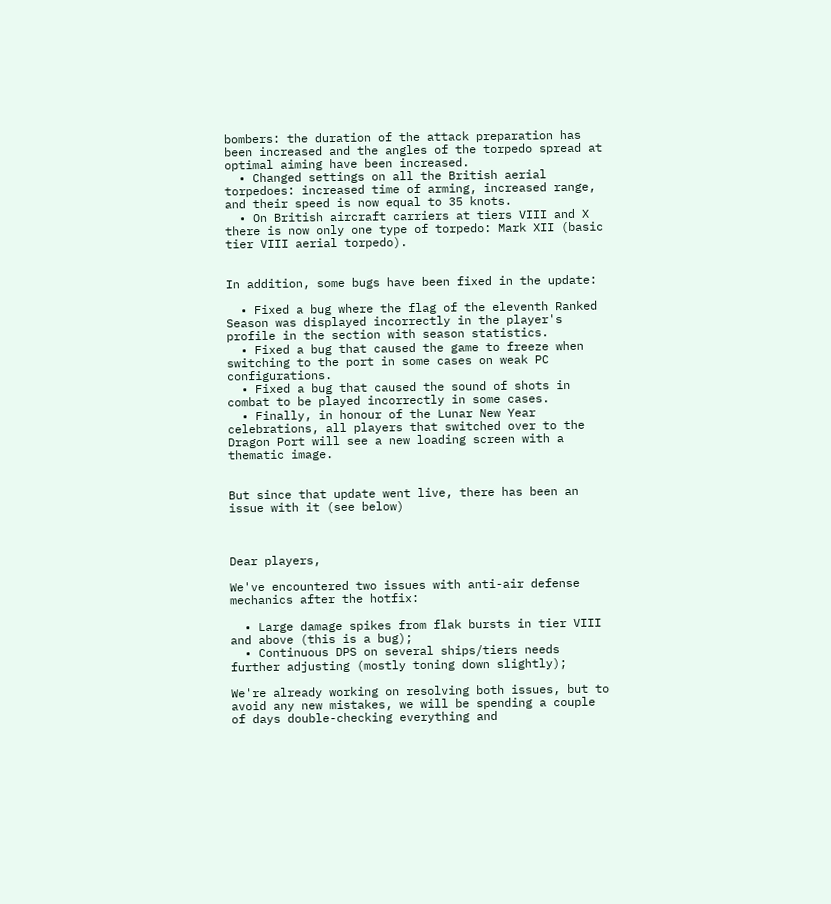bombers: the duration of the attack preparation has been increased and the angles of the torpedo spread at optimal aiming have been increased.
  • Changed settings on all the British aerial torpedoes: increased time of arming, increased range, and their speed is now equal to 35 knots.
  • On British aircraft carriers at tiers VIII and X there is now only one type of torpedo: Mark XII (basic tier VIII aerial torpedo).


In addition, some bugs have been fixed in the update:

  • Fixed a bug where the flag of the eleventh Ranked Season was displayed incorrectly in the player's profile in the section with season statistics.
  • Fixed a bug that caused the game to freeze when switching to the port in some cases on weak PC configurations.
  • Fixed a bug that caused the sound of shots in combat to be played incorrectly in some cases.
  • Finally, in honour of the Lunar New Year celebrations, all players that switched over to the Dragon Port will see a new loading screen with a thematic image.


But since that update went live, there has been an issue with it (see below)



Dear players,

We've encountered two issues with anti-air defense mechanics after the hotfix:

  • Large damage spikes from flak bursts in tier VIII and above (this is a bug);
  • Continuous DPS on several ships/tiers needs further adjusting (mostly toning down slightly);

We're already working on resolving both issues, but to avoid any new mistakes, we will be spending a couple of days double-checking everything and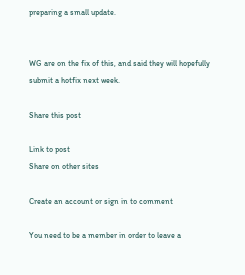preparing a small update.


WG are on the fix of this, and said they will hopefully submit a hotfix next week.

Share this post

Link to post
Share on other sites

Create an account or sign in to comment

You need to be a member in order to leave a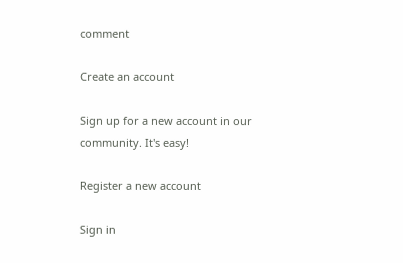comment

Create an account

Sign up for a new account in our community. It's easy!

Register a new account

Sign in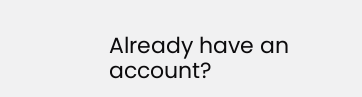Already have an account?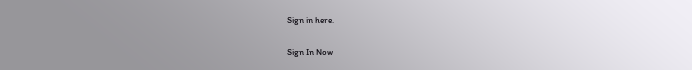Sign in here.

Sign In Now